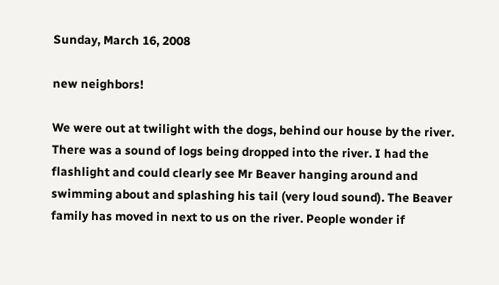Sunday, March 16, 2008

new neighbors!

We were out at twilight with the dogs, behind our house by the river. There was a sound of logs being dropped into the river. I had the flashlight and could clearly see Mr Beaver hanging around and swimming about and splashing his tail (very loud sound). The Beaver family has moved in next to us on the river. People wonder if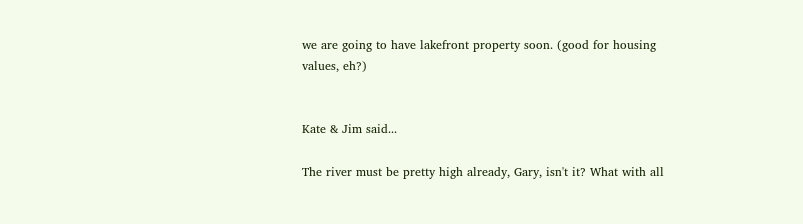we are going to have lakefront property soon. (good for housing values, eh?)


Kate & Jim said...

The river must be pretty high already, Gary, isn't it? What with all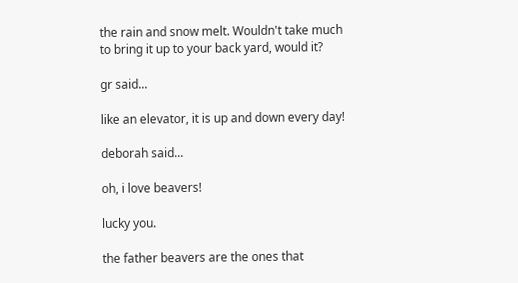the rain and snow melt. Wouldn't take much to bring it up to your back yard, would it?

gr said...

like an elevator, it is up and down every day!

deborah said...

oh, i love beavers!

lucky you.

the father beavers are the ones that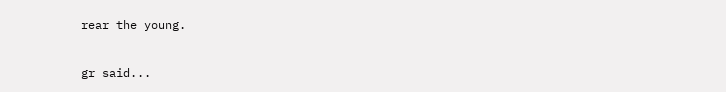rear the young.

gr said...